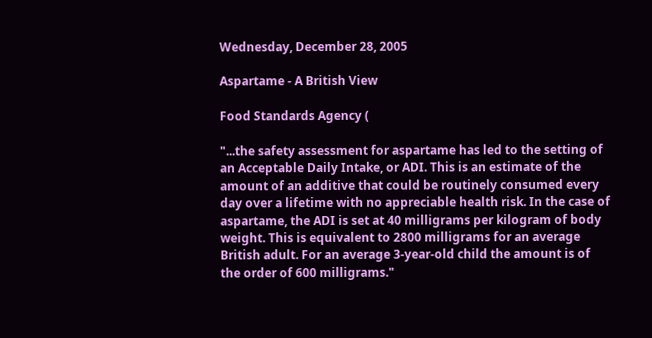Wednesday, December 28, 2005

Aspartame - A British View

Food Standards Agency (

"...the safety assessment for aspartame has led to the setting of an Acceptable Daily Intake, or ADI. This is an estimate of the amount of an additive that could be routinely consumed every day over a lifetime with no appreciable health risk. In the case of aspartame, the ADI is set at 40 milligrams per kilogram of body weight. This is equivalent to 2800 milligrams for an average British adult. For an average 3-year-old child the amount is of the order of 600 milligrams."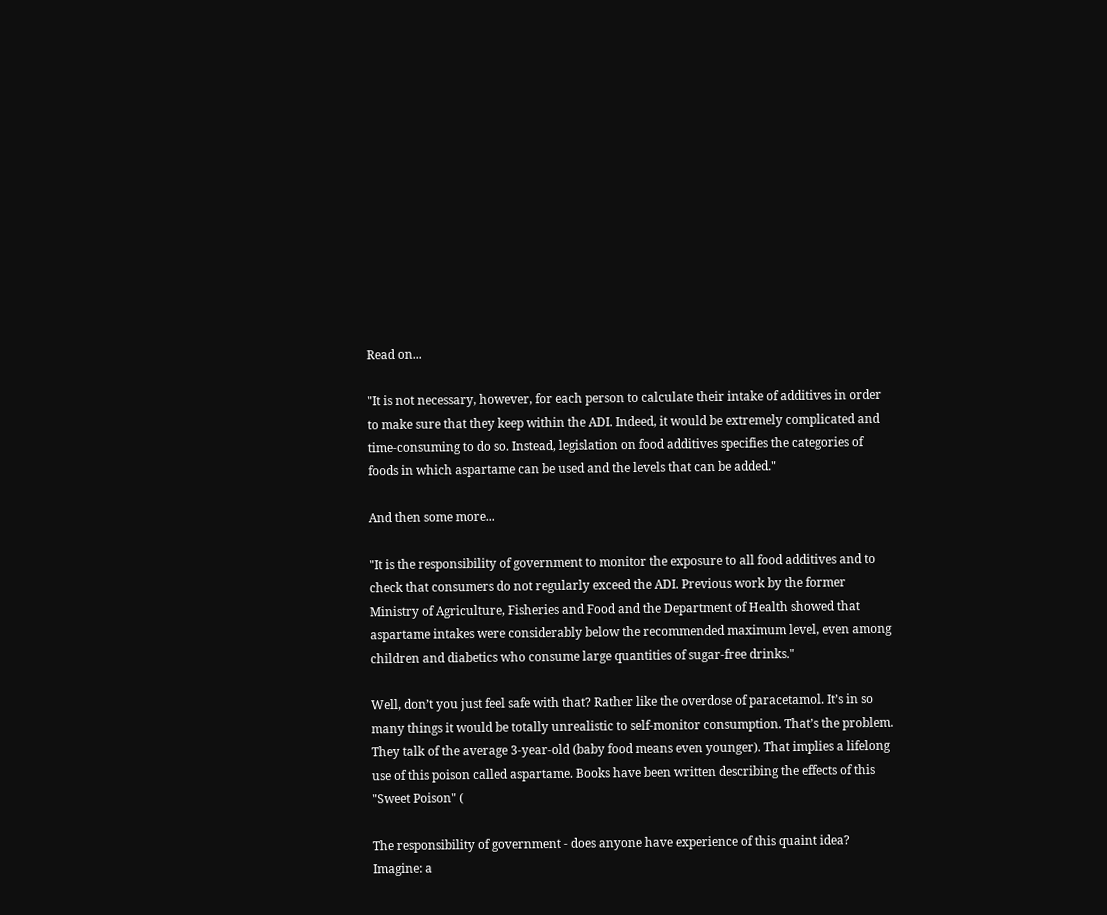Read on...

"It is not necessary, however, for each person to calculate their intake of additives in order to make sure that they keep within the ADI. Indeed, it would be extremely complicated and time-consuming to do so. Instead, legislation on food additives specifies the categories of foods in which aspartame can be used and the levels that can be added."

And then some more...

"It is the responsibility of government to monitor the exposure to all food additives and to check that consumers do not regularly exceed the ADI. Previous work by the former Ministry of Agriculture, Fisheries and Food and the Department of Health showed that aspartame intakes were considerably below the recommended maximum level, even among children and diabetics who consume large quantities of sugar-free drinks."

Well, don’t you just feel safe with that? Rather like the overdose of paracetamol. It’s in so many things it would be totally unrealistic to self-monitor consumption. That’s the problem. They talk of the average 3-year-old (baby food means even younger). That implies a lifelong use of this poison called aspartame. Books have been written describing the effects of this "Sweet Poison" (

The responsibility of government - does anyone have experience of this quaint idea? Imagine: a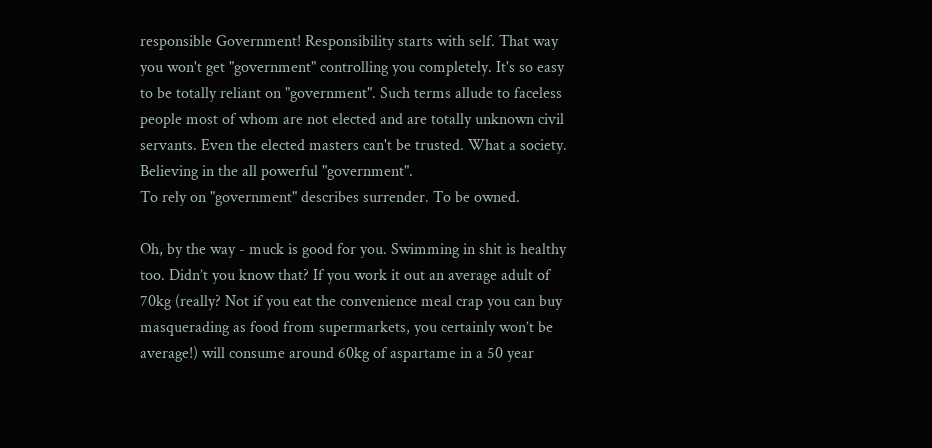responsible Government! Responsibility starts with self. That way you won't get "government" controlling you completely. It's so easy to be totally reliant on "government". Such terms allude to faceless people most of whom are not elected and are totally unknown civil servants. Even the elected masters can't be trusted. What a society. Believing in the all powerful "government".
To rely on "government" describes surrender. To be owned.

Oh, by the way - muck is good for you. Swimming in shit is healthy too. Didn’t you know that? If you work it out an average adult of 70kg (really? Not if you eat the convenience meal crap you can buy masquerading as food from supermarkets, you certainly won’t be average!) will consume around 60kg of aspartame in a 50 year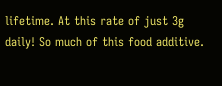lifetime. At this rate of just 3g daily! So much of this food additive.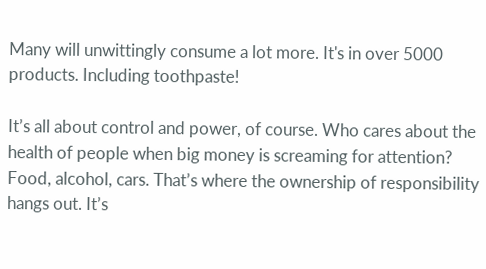Many will unwittingly consume a lot more. It's in over 5000 products. Including toothpaste!

It’s all about control and power, of course. Who cares about the health of people when big money is screaming for attention? Food, alcohol, cars. That’s where the ownership of responsibility hangs out. It’s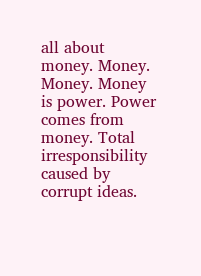all about money. Money. Money. Money is power. Power comes from money. Total irresponsibility caused by corrupt ideas.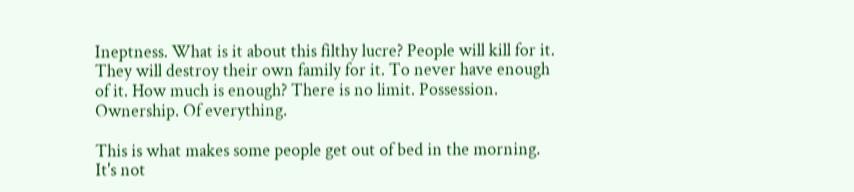Ineptness. What is it about this filthy lucre? People will kill for it. They will destroy their own family for it. To never have enough of it. How much is enough? There is no limit. Possession. Ownership. Of everything.

This is what makes some people get out of bed in the morning. It's not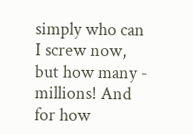simply who can I screw now, but how many - millions! And for how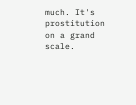much. It's prostitution on a grand scale.